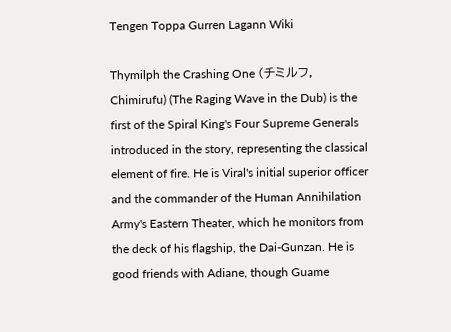Tengen Toppa Gurren Lagann Wiki

Thymilph the Crashing One (チミルフ, Chimirufu) (The Raging Wave in the Dub) is the first of the Spiral King's Four Supreme Generals introduced in the story, representing the classical element of fire. He is Viral's initial superior officer and the commander of the Human Annihilation Army's Eastern Theater, which he monitors from the deck of his flagship, the Dai-Gunzan. He is good friends with Adiane, though Guame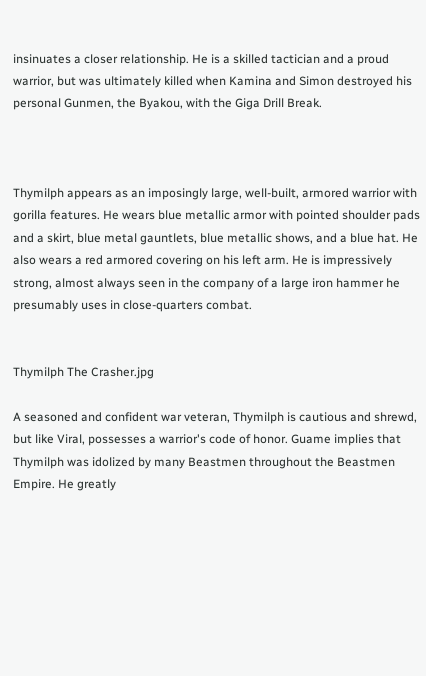insinuates a closer relationship. He is a skilled tactician and a proud warrior, but was ultimately killed when Kamina and Simon destroyed his personal Gunmen, the Byakou, with the Giga Drill Break.



Thymilph appears as an imposingly large, well-built, armored warrior with gorilla features. He wears blue metallic armor with pointed shoulder pads and a skirt, blue metal gauntlets, blue metallic shows, and a blue hat. He also wears a red armored covering on his left arm. He is impressively strong, almost always seen in the company of a large iron hammer he presumably uses in close-quarters combat.


Thymilph The Crasher.jpg

A seasoned and confident war veteran, Thymilph is cautious and shrewd, but like Viral, possesses a warrior's code of honor. Guame implies that Thymilph was idolized by many Beastmen throughout the Beastmen Empire. He greatly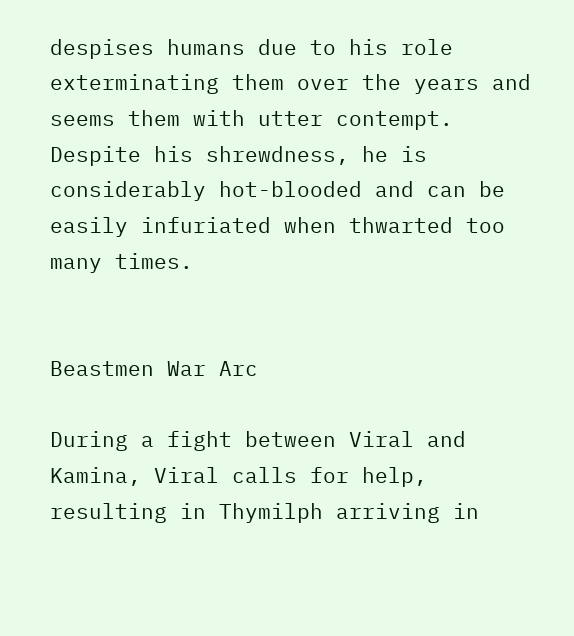despises humans due to his role exterminating them over the years and seems them with utter contempt. Despite his shrewdness, he is considerably hot-blooded and can be easily infuriated when thwarted too many times.


Beastmen War Arc

During a fight between Viral and Kamina, Viral calls for help, resulting in Thymilph arriving in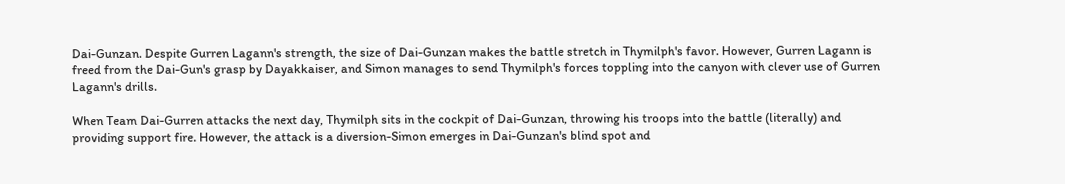Dai-Gunzan. Despite Gurren Lagann's strength, the size of Dai-Gunzan makes the battle stretch in Thymilph's favor. However, Gurren Lagann is freed from the Dai-Gun's grasp by Dayakkaiser, and Simon manages to send Thymilph's forces toppling into the canyon with clever use of Gurren Lagann's drills.

When Team Dai-Gurren attacks the next day, Thymilph sits in the cockpit of Dai-Gunzan, throwing his troops into the battle (literally) and providing support fire. However, the attack is a diversion-Simon emerges in Dai-Gunzan's blind spot and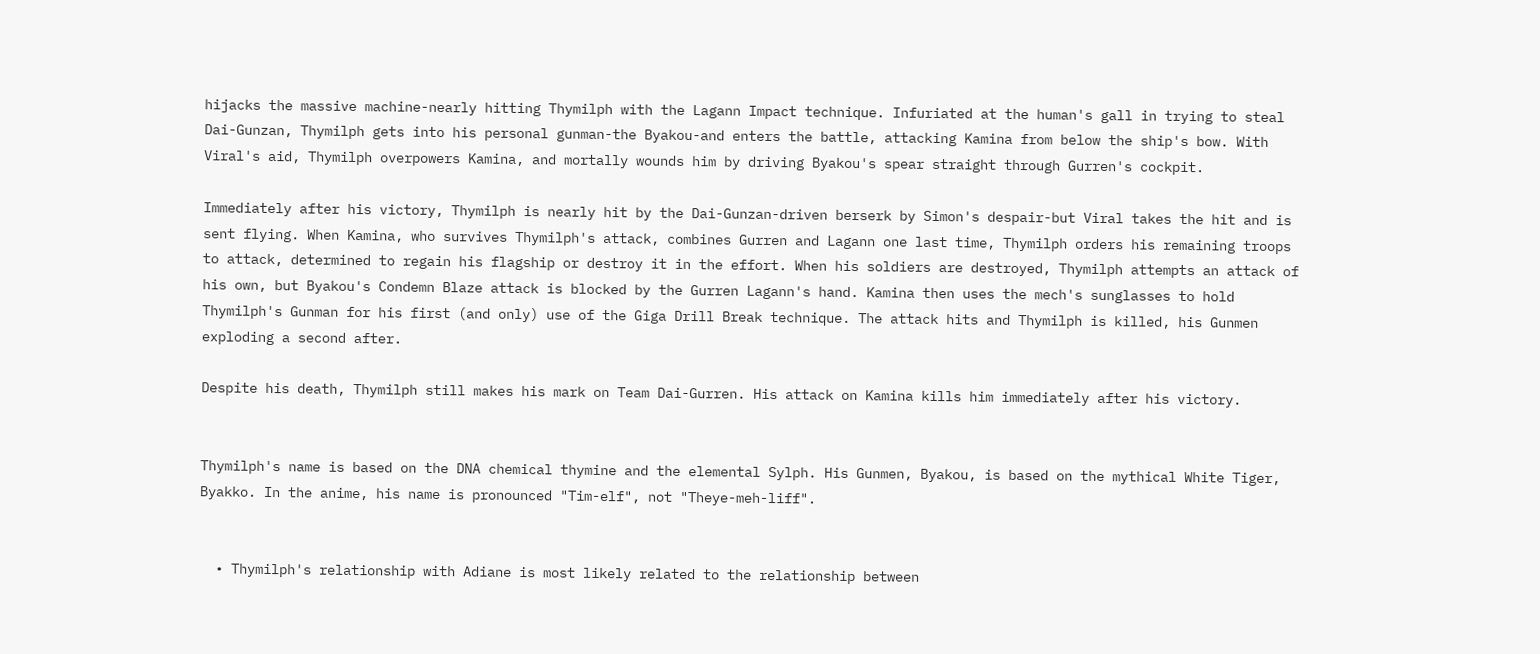hijacks the massive machine-nearly hitting Thymilph with the Lagann Impact technique. Infuriated at the human's gall in trying to steal Dai-Gunzan, Thymilph gets into his personal gunman-the Byakou-and enters the battle, attacking Kamina from below the ship's bow. With Viral's aid, Thymilph overpowers Kamina, and mortally wounds him by driving Byakou's spear straight through Gurren's cockpit.

Immediately after his victory, Thymilph is nearly hit by the Dai-Gunzan-driven berserk by Simon's despair-but Viral takes the hit and is sent flying. When Kamina, who survives Thymilph's attack, combines Gurren and Lagann one last time, Thymilph orders his remaining troops to attack, determined to regain his flagship or destroy it in the effort. When his soldiers are destroyed, Thymilph attempts an attack of his own, but Byakou's Condemn Blaze attack is blocked by the Gurren Lagann's hand. Kamina then uses the mech's sunglasses to hold Thymilph's Gunman for his first (and only) use of the Giga Drill Break technique. The attack hits and Thymilph is killed, his Gunmen exploding a second after.

Despite his death, Thymilph still makes his mark on Team Dai-Gurren. His attack on Kamina kills him immediately after his victory.


Thymilph's name is based on the DNA chemical thymine and the elemental Sylph. His Gunmen, Byakou, is based on the mythical White Tiger, Byakko. In the anime, his name is pronounced "Tim-elf", not "Theye-meh-liff".


  • Thymilph's relationship with Adiane is most likely related to the relationship between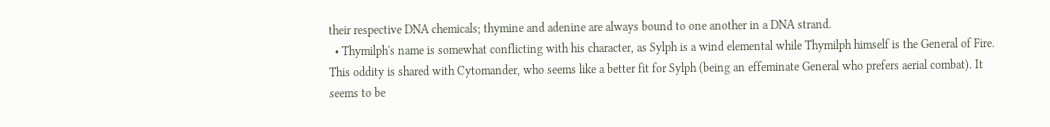their respective DNA chemicals; thymine and adenine are always bound to one another in a DNA strand.
  • Thymilph's name is somewhat conflicting with his character, as Sylph is a wind elemental while Thymilph himself is the General of Fire. This oddity is shared with Cytomander, who seems like a better fit for Sylph (being an effeminate General who prefers aerial combat). It seems to be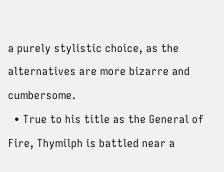a purely stylistic choice, as the alternatives are more bizarre and cumbersome.
  • True to his title as the General of Fire, Thymilph is battled near a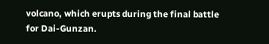volcano, which erupts during the final battle for Dai-Gunzan.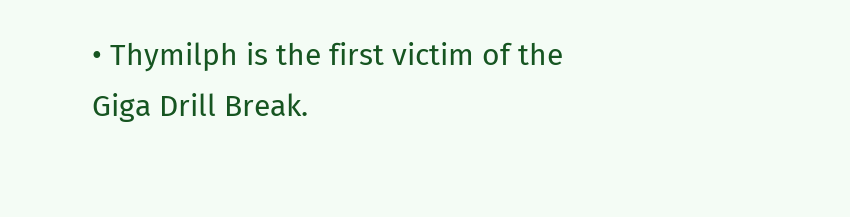• Thymilph is the first victim of the Giga Drill Break.